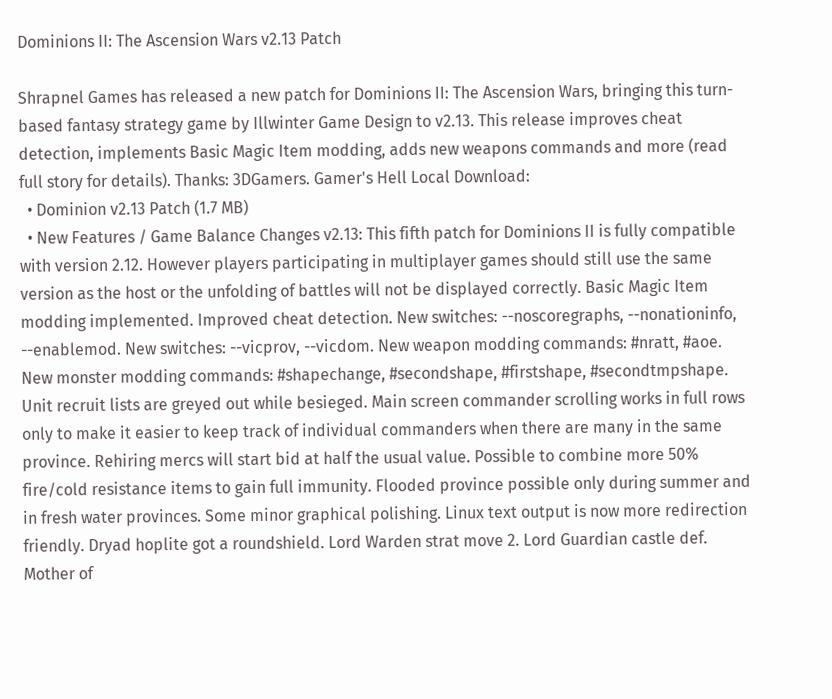Dominions II: The Ascension Wars v2.13 Patch

Shrapnel Games has released a new patch for Dominions II: The Ascension Wars, bringing this turn-based fantasy strategy game by Illwinter Game Design to v2.13. This release improves cheat detection, implements Basic Magic Item modding, adds new weapons commands and more (read full story for details). Thanks: 3DGamers. Gamer's Hell Local Download:
  • Dominion v2.13 Patch (1.7 MB)
  • New Features / Game Balance Changes v2.13: This fifth patch for Dominions II is fully compatible with version 2.12. However players participating in multiplayer games should still use the same version as the host or the unfolding of battles will not be displayed correctly. Basic Magic Item modding implemented. Improved cheat detection. New switches: --noscoregraphs, --nonationinfo, --enablemod. New switches: --vicprov, --vicdom. New weapon modding commands: #nratt, #aoe. New monster modding commands: #shapechange, #secondshape, #firstshape, #secondtmpshape. Unit recruit lists are greyed out while besieged. Main screen commander scrolling works in full rows only to make it easier to keep track of individual commanders when there are many in the same province. Rehiring mercs will start bid at half the usual value. Possible to combine more 50% fire/cold resistance items to gain full immunity. Flooded province possible only during summer and in fresh water provinces. Some minor graphical polishing. Linux text output is now more redirection friendly. Dryad hoplite got a roundshield. Lord Warden strat move 2. Lord Guardian castle def. Mother of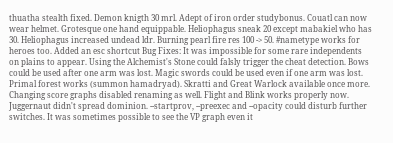thuatha stealth fixed. Demon knigth 30 mrl. Adept of iron order studybonus. Couatl can now wear helmet. Grotesque one hand equippable. Heliophagus sneak 20 except mabakiel who has 30. Heliophagus increased undead ldr. Burning pearl fire res 100 -> 50. #nametype works for heroes too. Added an esc shortcut Bug Fixes: It was impossible for some rare independents on plains to appear. Using the Alchemist's Stone could falsly trigger the cheat detection. Bows could be used after one arm was lost. Magic swords could be used even if one arm was lost. Primal forest works (summon hamadryad). Skratti and Great Warlock available once more. Changing score graphs disabled renaming as well. Flight and Blink works properly now. Juggernaut didn't spread dominion. --startprov, --preexec and --opacity could disturb further switches. It was sometimes possible to see the VP graph even it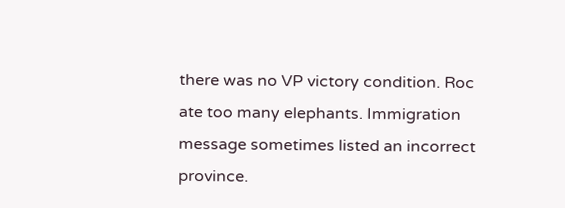there was no VP victory condition. Roc ate too many elephants. Immigration message sometimes listed an incorrect province.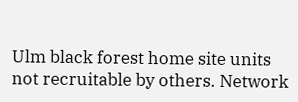Ulm black forest home site units not recruitable by others. Network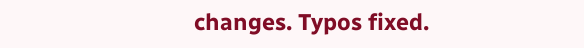changes. Typos fixed.